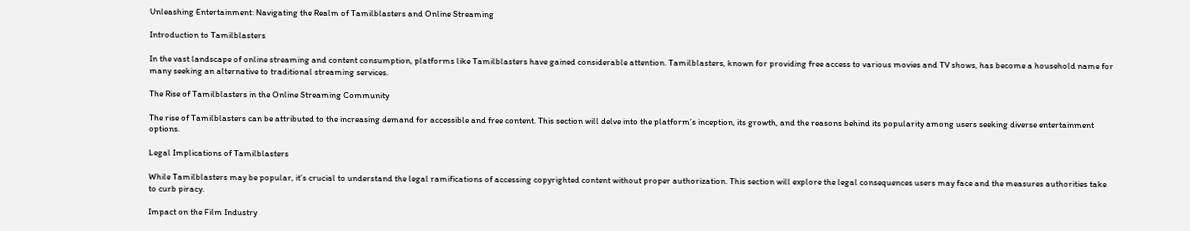Unleashing Entertainment: Navigating the Realm of Tamilblasters and Online Streaming

Introduction to Tamilblasters

In the vast landscape of online streaming and content consumption, platforms like Tamilblasters have gained considerable attention. Tamilblasters, known for providing free access to various movies and TV shows, has become a household name for many seeking an alternative to traditional streaming services.

The Rise of Tamilblasters in the Online Streaming Community

The rise of Tamilblasters can be attributed to the increasing demand for accessible and free content. This section will delve into the platform’s inception, its growth, and the reasons behind its popularity among users seeking diverse entertainment options.

Legal Implications of Tamilblasters

While Tamilblasters may be popular, it’s crucial to understand the legal ramifications of accessing copyrighted content without proper authorization. This section will explore the legal consequences users may face and the measures authorities take to curb piracy.

Impact on the Film Industry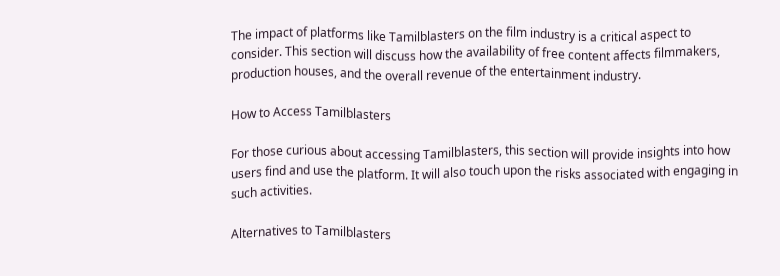The impact of platforms like Tamilblasters on the film industry is a critical aspect to consider. This section will discuss how the availability of free content affects filmmakers, production houses, and the overall revenue of the entertainment industry.

How to Access Tamilblasters

For those curious about accessing Tamilblasters, this section will provide insights into how users find and use the platform. It will also touch upon the risks associated with engaging in such activities.

Alternatives to Tamilblasters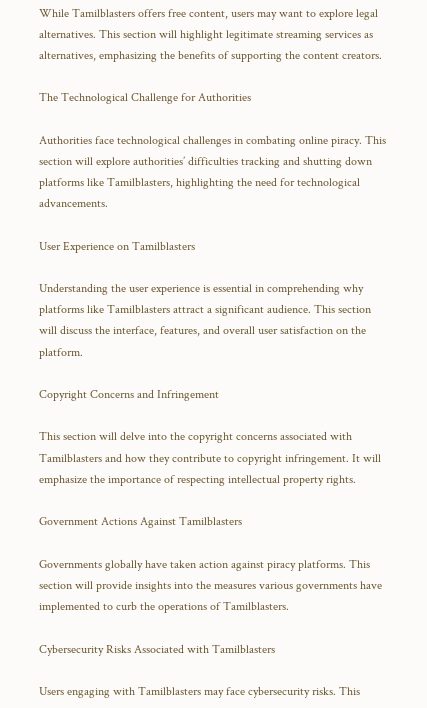While Tamilblasters offers free content, users may want to explore legal alternatives. This section will highlight legitimate streaming services as alternatives, emphasizing the benefits of supporting the content creators.

The Technological Challenge for Authorities

Authorities face technological challenges in combating online piracy. This section will explore authorities’ difficulties tracking and shutting down platforms like Tamilblasters, highlighting the need for technological advancements.

User Experience on Tamilblasters

Understanding the user experience is essential in comprehending why platforms like Tamilblasters attract a significant audience. This section will discuss the interface, features, and overall user satisfaction on the platform.

Copyright Concerns and Infringement

This section will delve into the copyright concerns associated with Tamilblasters and how they contribute to copyright infringement. It will emphasize the importance of respecting intellectual property rights.

Government Actions Against Tamilblasters

Governments globally have taken action against piracy platforms. This section will provide insights into the measures various governments have implemented to curb the operations of Tamilblasters.

Cybersecurity Risks Associated with Tamilblasters

Users engaging with Tamilblasters may face cybersecurity risks. This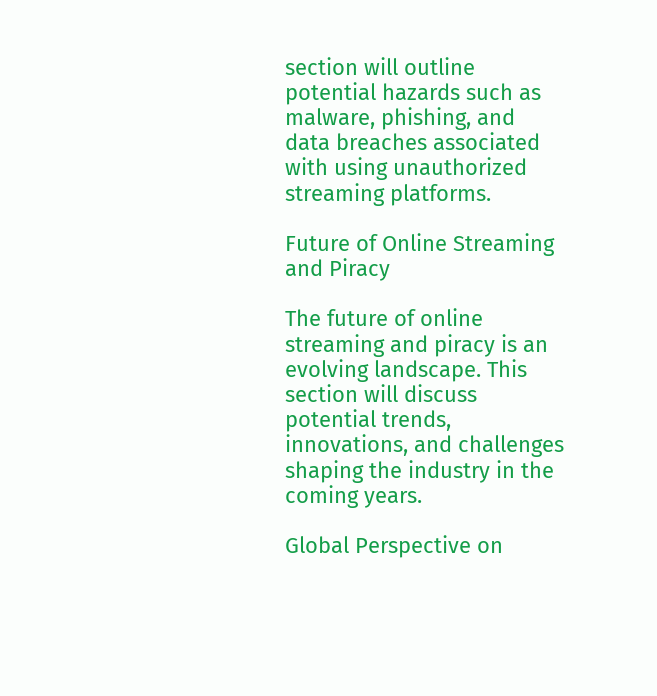section will outline potential hazards such as malware, phishing, and data breaches associated with using unauthorized streaming platforms.

Future of Online Streaming and Piracy

The future of online streaming and piracy is an evolving landscape. This section will discuss potential trends, innovations, and challenges shaping the industry in the coming years.

Global Perspective on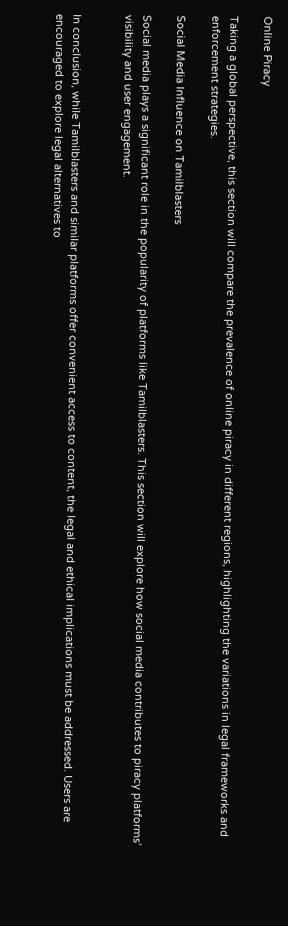Online Piracy

Taking a global perspective, this section will compare the prevalence of online piracy in different regions, highlighting the variations in legal frameworks and enforcement strategies.

Social Media Influence on Tamilblasters

Social media plays a significant role in the popularity of platforms like Tamilblasters. This section will explore how social media contributes to piracy platforms’ visibility and user engagement.


In conclusion, while Tamilblasters and similar platforms offer convenient access to content, the legal and ethical implications must be addressed. Users are encouraged to explore legal alternatives to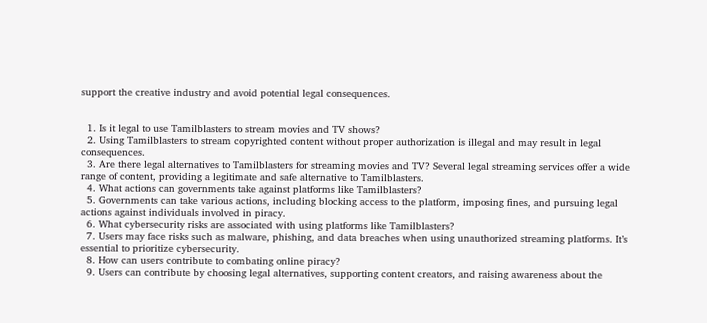support the creative industry and avoid potential legal consequences.


  1. Is it legal to use Tamilblasters to stream movies and TV shows?
  2. Using Tamilblasters to stream copyrighted content without proper authorization is illegal and may result in legal consequences.
  3. Are there legal alternatives to Tamilblasters for streaming movies and TV? Several legal streaming services offer a wide range of content, providing a legitimate and safe alternative to Tamilblasters.
  4. What actions can governments take against platforms like Tamilblasters?
  5. Governments can take various actions, including blocking access to the platform, imposing fines, and pursuing legal actions against individuals involved in piracy.
  6. What cybersecurity risks are associated with using platforms like Tamilblasters?
  7. Users may face risks such as malware, phishing, and data breaches when using unauthorized streaming platforms. It’s essential to prioritize cybersecurity.
  8. How can users contribute to combating online piracy?
  9. Users can contribute by choosing legal alternatives, supporting content creators, and raising awareness about the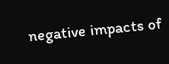negative impacts of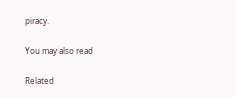piracy.

You may also read

Related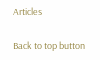Articles

Back to top button